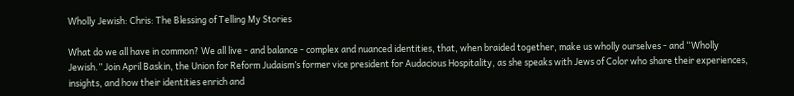Wholly Jewish: Chris: The Blessing of Telling My Stories

What do we all have in common? We all live - and balance - complex and nuanced identities, that, when braided together, make us wholly ourselves - and “Wholly Jewish.” Join April Baskin, the Union for Reform Judaism’s former vice president for Audacious Hospitality, as she speaks with Jews of Color who share their experiences, insights, and how their identities enrich and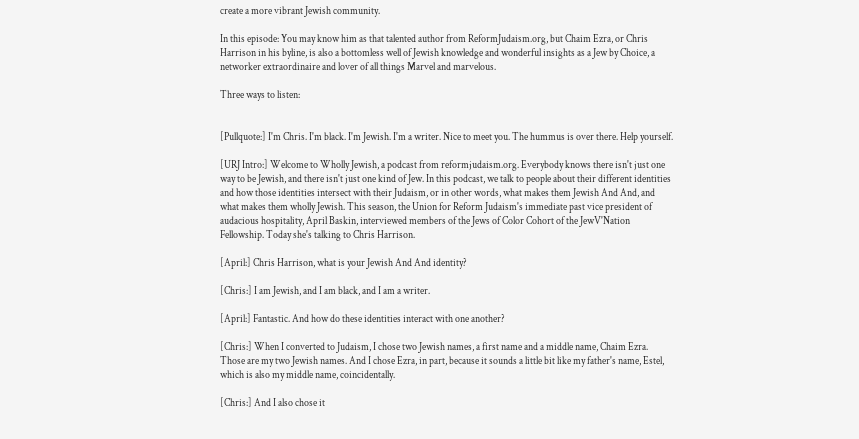create a more vibrant Jewish community.

In this episode: You may know him as that talented author from ReformJudaism.org, but Chaim Ezra, or Chris Harrison in his byline, is also a bottomless well of Jewish knowledge and wonderful insights as a Jew by Choice, a networker extraordinaire and lover of all things Marvel and marvelous.

Three ways to listen:


[Pullquote:] I'm Chris. I'm black. I'm Jewish. I'm a writer. Nice to meet you. The hummus is over there. Help yourself.

[URJ Intro:] Welcome to Wholly Jewish, a podcast from reformjudaism.org. Everybody knows there isn't just one way to be Jewish, and there isn't just one kind of Jew. In this podcast, we talk to people about their different identities and how those identities intersect with their Judaism, or in other words, what makes them Jewish And And, and what makes them wholly Jewish. This season, the Union for Reform Judaism's immediate past vice president of audacious hospitality, April Baskin, interviewed members of the Jews of Color Cohort of the JewV'Nation Fellowship. Today she's talking to Chris Harrison.

[April:] Chris Harrison, what is your Jewish And And identity?

[Chris:] I am Jewish, and I am black, and I am a writer.

[April:] Fantastic. And how do these identities interact with one another?

[Chris:] When I converted to Judaism, I chose two Jewish names, a first name and a middle name, Chaim Ezra. Those are my two Jewish names. And I chose Ezra, in part, because it sounds a little bit like my father's name, Estel, which is also my middle name, coincidentally.

[Chris:] And I also chose it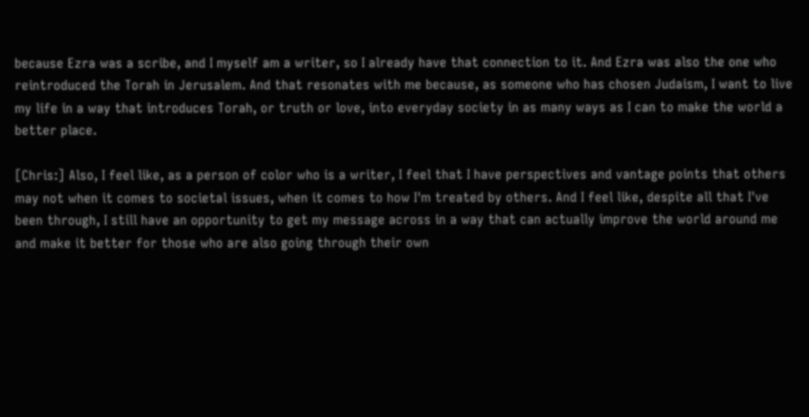because Ezra was a scribe, and I myself am a writer, so I already have that connection to it. And Ezra was also the one who reintroduced the Torah in Jerusalem. And that resonates with me because, as someone who has chosen Judaism, I want to live my life in a way that introduces Torah, or truth or love, into everyday society in as many ways as I can to make the world a better place.

[Chris:] Also, I feel like, as a person of color who is a writer, I feel that I have perspectives and vantage points that others may not when it comes to societal issues, when it comes to how I'm treated by others. And I feel like, despite all that I've been through, I still have an opportunity to get my message across in a way that can actually improve the world around me and make it better for those who are also going through their own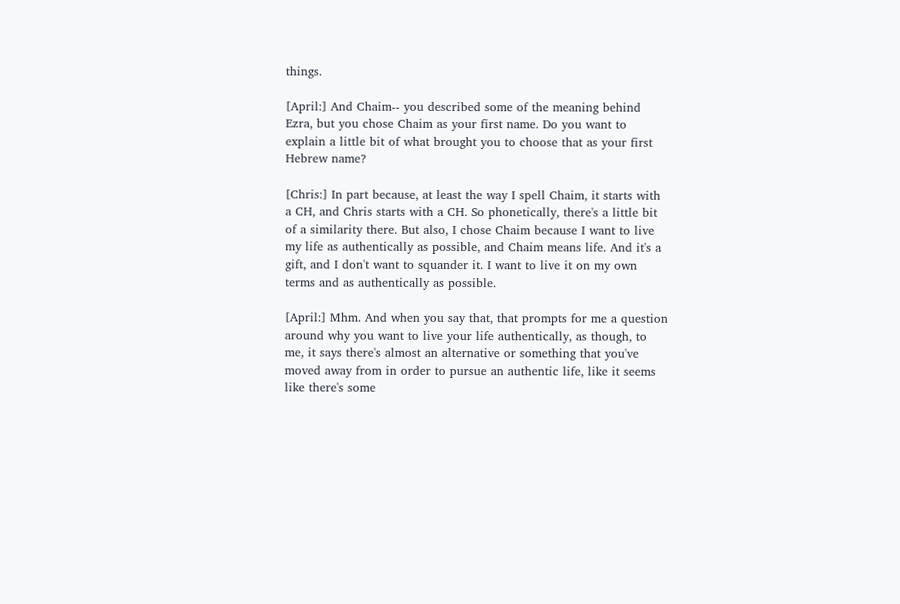things.

[April:] And Chaim-- you described some of the meaning behind Ezra, but you chose Chaim as your first name. Do you want to explain a little bit of what brought you to choose that as your first Hebrew name?

[Chris:] In part because, at least the way I spell Chaim, it starts with a CH, and Chris starts with a CH. So phonetically, there's a little bit of a similarity there. But also, I chose Chaim because I want to live my life as authentically as possible, and Chaim means life. And it's a gift, and I don't want to squander it. I want to live it on my own terms and as authentically as possible.

[April:] Mhm. And when you say that, that prompts for me a question around why you want to live your life authentically, as though, to me, it says there's almost an alternative or something that you've moved away from in order to pursue an authentic life, like it seems like there's some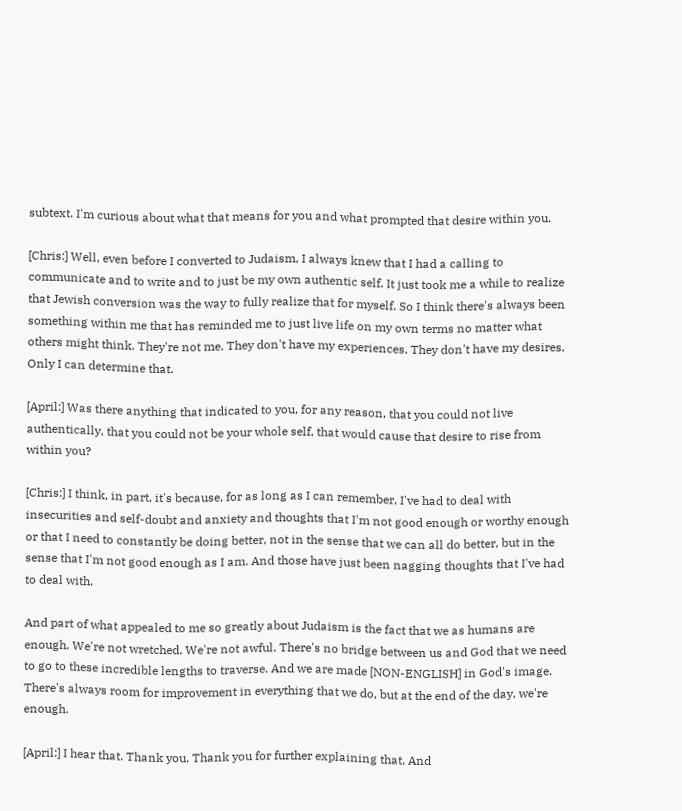subtext. I'm curious about what that means for you and what prompted that desire within you.

[Chris:] Well, even before I converted to Judaism, I always knew that I had a calling to communicate and to write and to just be my own authentic self. It just took me a while to realize that Jewish conversion was the way to fully realize that for myself. So I think there's always been something within me that has reminded me to just live life on my own terms no matter what others might think. They're not me. They don't have my experiences. They don't have my desires. Only I can determine that.

[April:] Was there anything that indicated to you, for any reason, that you could not live authentically, that you could not be your whole self, that would cause that desire to rise from within you?

[Chris:] I think, in part, it's because, for as long as I can remember, I've had to deal with insecurities and self-doubt and anxiety and thoughts that I'm not good enough or worthy enough or that I need to constantly be doing better, not in the sense that we can all do better, but in the sense that I'm not good enough as I am. And those have just been nagging thoughts that I've had to deal with.

And part of what appealed to me so greatly about Judaism is the fact that we as humans are enough. We're not wretched. We're not awful. There's no bridge between us and God that we need to go to these incredible lengths to traverse. And we are made [NON-ENGLISH] in God's image. There's always room for improvement in everything that we do, but at the end of the day, we're enough.

[April:] I hear that. Thank you. Thank you for further explaining that. And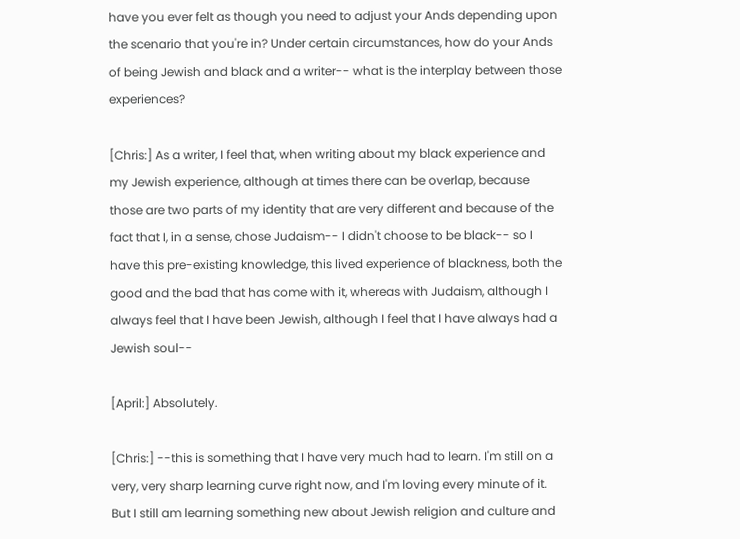have you ever felt as though you need to adjust your Ands depending upon the scenario that you're in? Under certain circumstances, how do your Ands of being Jewish and black and a writer-- what is the interplay between those experiences?

[Chris:] As a writer, I feel that, when writing about my black experience and my Jewish experience, although at times there can be overlap, because those are two parts of my identity that are very different and because of the fact that I, in a sense, chose Judaism-- I didn't choose to be black-- so I have this pre-existing knowledge, this lived experience of blackness, both the good and the bad that has come with it, whereas with Judaism, although I always feel that I have been Jewish, although I feel that I have always had a Jewish soul--

[April:] Absolutely.

[Chris:] --this is something that I have very much had to learn. I'm still on a very, very sharp learning curve right now, and I'm loving every minute of it. But I still am learning something new about Jewish religion and culture and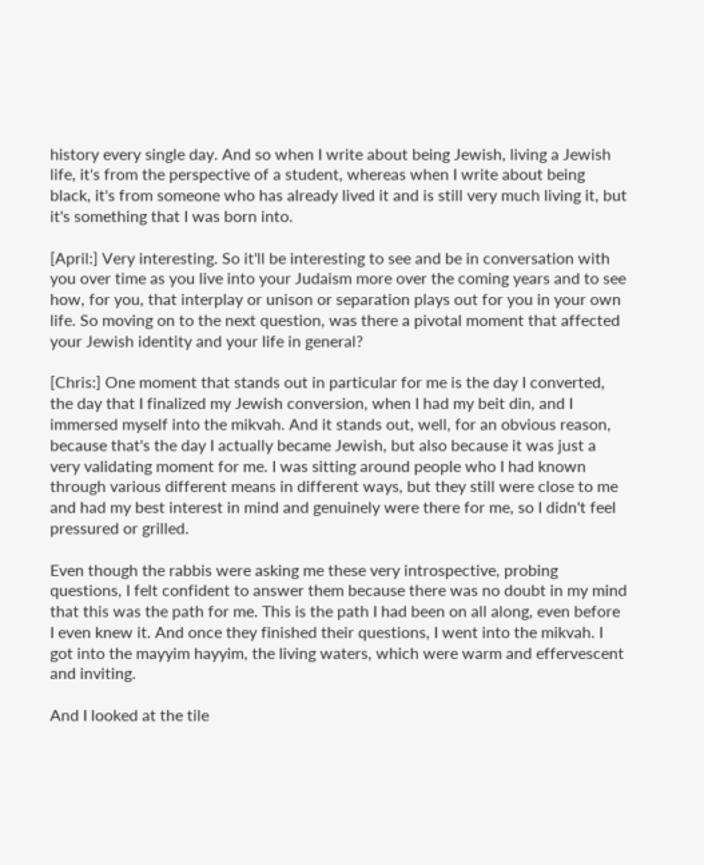history every single day. And so when I write about being Jewish, living a Jewish life, it's from the perspective of a student, whereas when I write about being black, it's from someone who has already lived it and is still very much living it, but it's something that I was born into.

[April:] Very interesting. So it'll be interesting to see and be in conversation with you over time as you live into your Judaism more over the coming years and to see how, for you, that interplay or unison or separation plays out for you in your own life. So moving on to the next question, was there a pivotal moment that affected your Jewish identity and your life in general?

[Chris:] One moment that stands out in particular for me is the day I converted, the day that I finalized my Jewish conversion, when I had my beit din, and I immersed myself into the mikvah. And it stands out, well, for an obvious reason, because that's the day I actually became Jewish, but also because it was just a very validating moment for me. I was sitting around people who I had known through various different means in different ways, but they still were close to me and had my best interest in mind and genuinely were there for me, so I didn't feel pressured or grilled.

Even though the rabbis were asking me these very introspective, probing questions, I felt confident to answer them because there was no doubt in my mind that this was the path for me. This is the path I had been on all along, even before I even knew it. And once they finished their questions, I went into the mikvah. I got into the mayyim hayyim, the living waters, which were warm and effervescent and inviting.

And I looked at the tile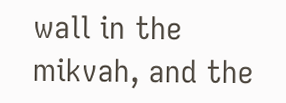wall in the mikvah, and the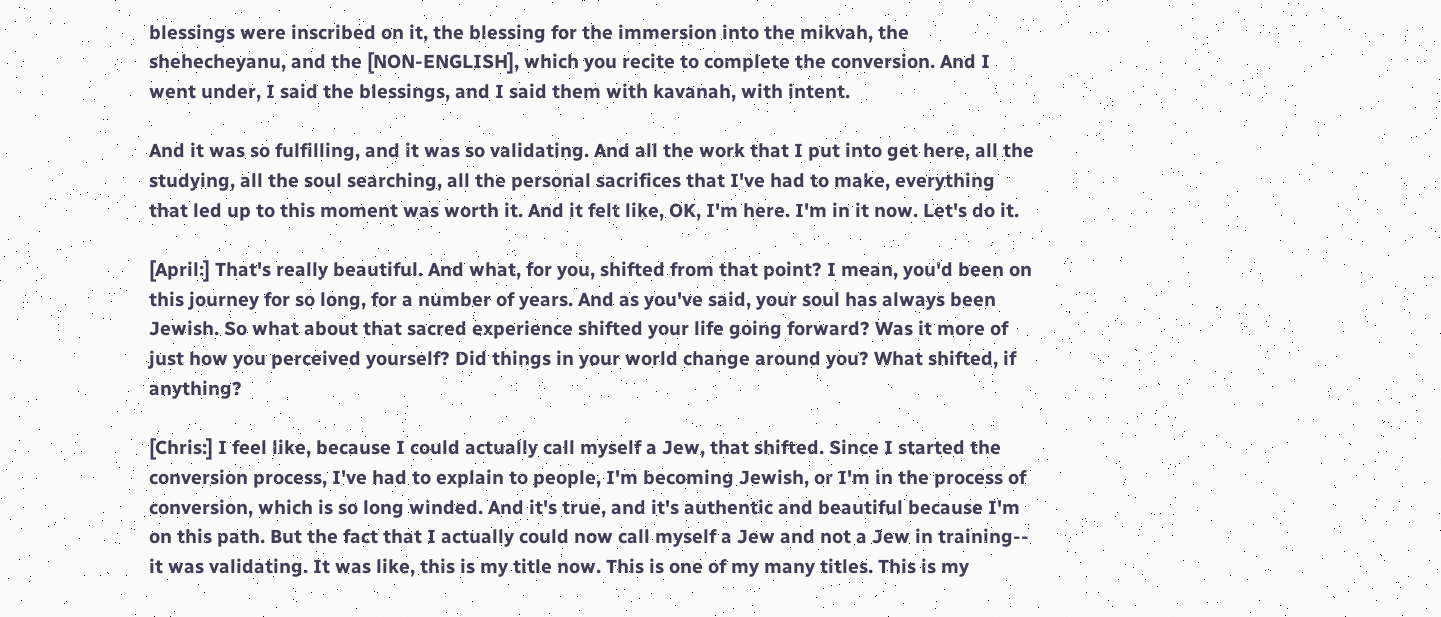blessings were inscribed on it, the blessing for the immersion into the mikvah, the shehecheyanu, and the [NON-ENGLISH], which you recite to complete the conversion. And I went under, I said the blessings, and I said them with kavanah, with intent.

And it was so fulfilling, and it was so validating. And all the work that I put into get here, all the studying, all the soul searching, all the personal sacrifices that I've had to make, everything that led up to this moment was worth it. And it felt like, OK, I'm here. I'm in it now. Let's do it.

[April:] That's really beautiful. And what, for you, shifted from that point? I mean, you'd been on this journey for so long, for a number of years. And as you've said, your soul has always been Jewish. So what about that sacred experience shifted your life going forward? Was it more of just how you perceived yourself? Did things in your world change around you? What shifted, if anything?

[Chris:] I feel like, because I could actually call myself a Jew, that shifted. Since I started the conversion process, I've had to explain to people, I'm becoming Jewish, or I'm in the process of conversion, which is so long winded. And it's true, and it's authentic and beautiful because I'm on this path. But the fact that I actually could now call myself a Jew and not a Jew in training-- it was validating. It was like, this is my title now. This is one of my many titles. This is my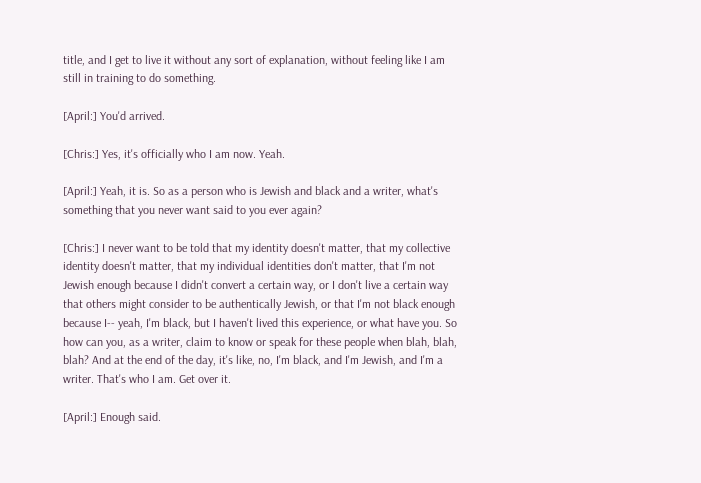title, and I get to live it without any sort of explanation, without feeling like I am still in training to do something.

[April:] You'd arrived.

[Chris:] Yes, it's officially who I am now. Yeah.

[April:] Yeah, it is. So as a person who is Jewish and black and a writer, what's something that you never want said to you ever again?

[Chris:] I never want to be told that my identity doesn't matter, that my collective identity doesn't matter, that my individual identities don't matter, that I'm not Jewish enough because I didn't convert a certain way, or I don't live a certain way that others might consider to be authentically Jewish, or that I'm not black enough because I-- yeah, I'm black, but I haven't lived this experience, or what have you. So how can you, as a writer, claim to know or speak for these people when blah, blah, blah? And at the end of the day, it's like, no, I'm black, and I'm Jewish, and I'm a writer. That's who I am. Get over it.

[April:] Enough said.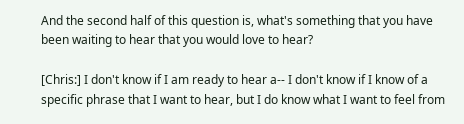And the second half of this question is, what's something that you have been waiting to hear that you would love to hear?

[Chris:] I don't know if I am ready to hear a-- I don't know if I know of a specific phrase that I want to hear, but I do know what I want to feel from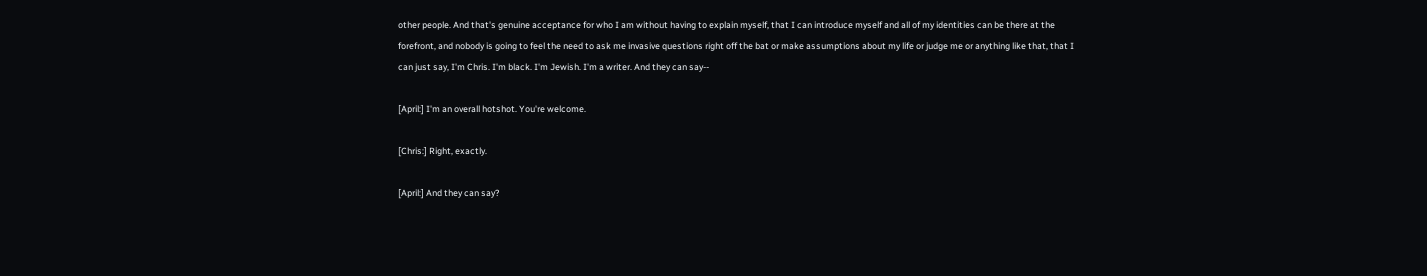other people. And that's genuine acceptance for who I am without having to explain myself, that I can introduce myself and all of my identities can be there at the forefront, and nobody is going to feel the need to ask me invasive questions right off the bat or make assumptions about my life or judge me or anything like that, that I can just say, I'm Chris. I'm black. I'm Jewish. I'm a writer. And they can say--

[April:] I'm an overall hotshot. You're welcome.

[Chris:] Right, exactly.

[April:] And they can say?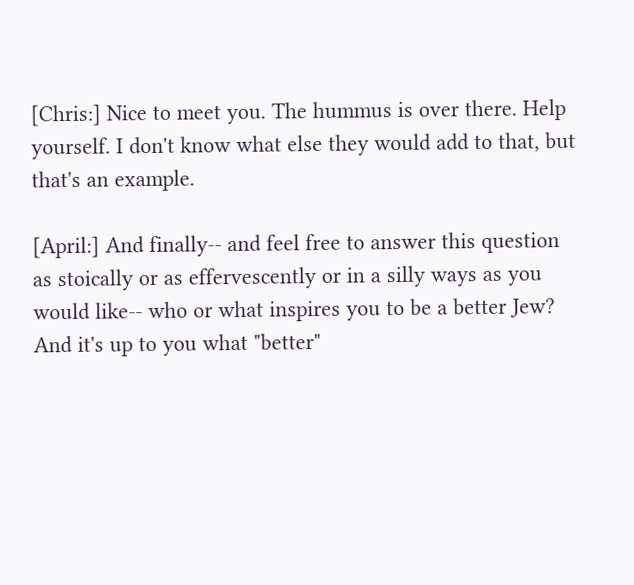[Chris:] Nice to meet you. The hummus is over there. Help yourself. I don't know what else they would add to that, but that's an example.

[April:] And finally-- and feel free to answer this question as stoically or as effervescently or in a silly ways as you would like-- who or what inspires you to be a better Jew? And it's up to you what "better"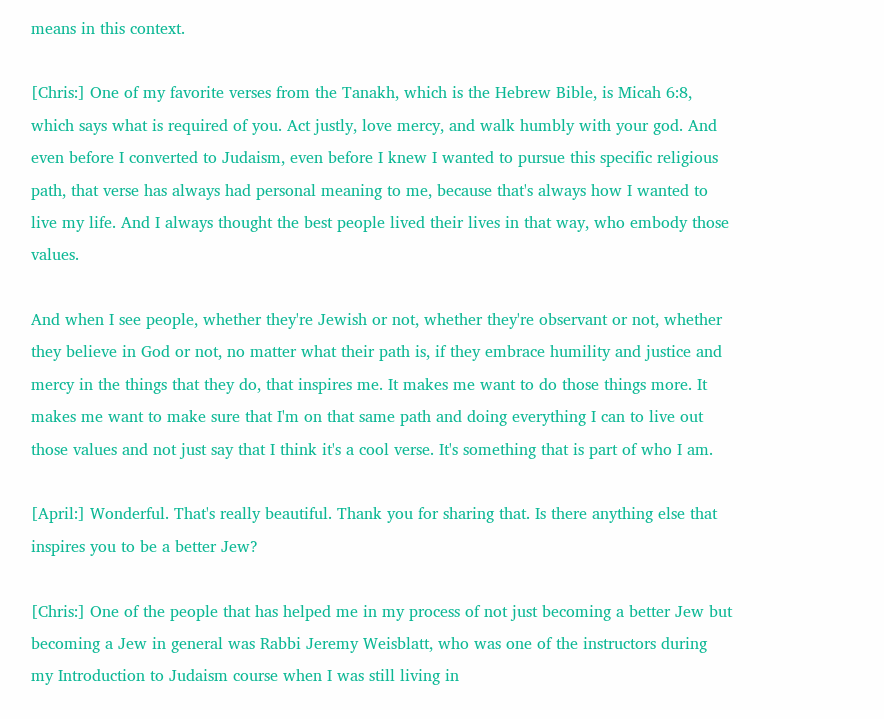means in this context.

[Chris:] One of my favorite verses from the Tanakh, which is the Hebrew Bible, is Micah 6:8, which says what is required of you. Act justly, love mercy, and walk humbly with your god. And even before I converted to Judaism, even before I knew I wanted to pursue this specific religious path, that verse has always had personal meaning to me, because that's always how I wanted to live my life. And I always thought the best people lived their lives in that way, who embody those values.

And when I see people, whether they're Jewish or not, whether they're observant or not, whether they believe in God or not, no matter what their path is, if they embrace humility and justice and mercy in the things that they do, that inspires me. It makes me want to do those things more. It makes me want to make sure that I'm on that same path and doing everything I can to live out those values and not just say that I think it's a cool verse. It's something that is part of who I am.

[April:] Wonderful. That's really beautiful. Thank you for sharing that. Is there anything else that inspires you to be a better Jew?

[Chris:] One of the people that has helped me in my process of not just becoming a better Jew but becoming a Jew in general was Rabbi Jeremy Weisblatt, who was one of the instructors during my Introduction to Judaism course when I was still living in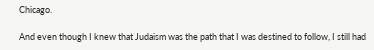Chicago.

And even though I knew that Judaism was the path that I was destined to follow, I still had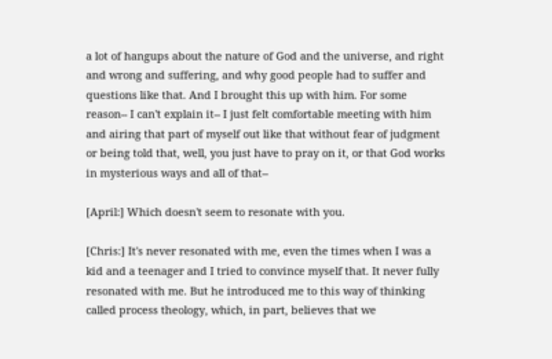a lot of hangups about the nature of God and the universe, and right and wrong and suffering, and why good people had to suffer and questions like that. And I brought this up with him. For some reason-- I can't explain it-- I just felt comfortable meeting with him and airing that part of myself out like that without fear of judgment or being told that, well, you just have to pray on it, or that God works in mysterious ways and all of that--

[April:] Which doesn't seem to resonate with you.

[Chris:] It's never resonated with me, even the times when I was a kid and a teenager and I tried to convince myself that. It never fully resonated with me. But he introduced me to this way of thinking called process theology, which, in part, believes that we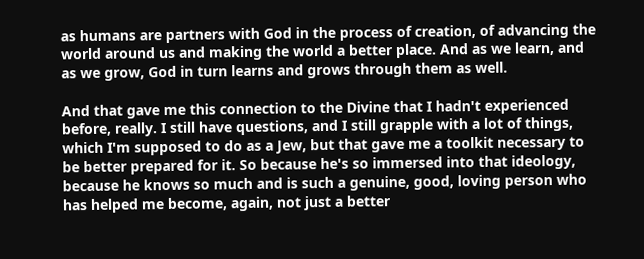as humans are partners with God in the process of creation, of advancing the world around us and making the world a better place. And as we learn, and as we grow, God in turn learns and grows through them as well.

And that gave me this connection to the Divine that I hadn't experienced before, really. I still have questions, and I still grapple with a lot of things, which I'm supposed to do as a Jew, but that gave me a toolkit necessary to be better prepared for it. So because he's so immersed into that ideology, because he knows so much and is such a genuine, good, loving person who has helped me become, again, not just a better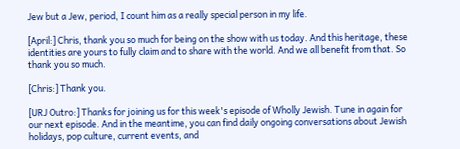Jew but a Jew, period, I count him as a really special person in my life.

[April:] Chris, thank you so much for being on the show with us today. And this heritage, these identities are yours to fully claim and to share with the world. And we all benefit from that. So thank you so much.

[Chris:] Thank you.

[URJ Outro:] Thanks for joining us for this week's episode of Wholly Jewish. Tune in again for our next episode. And in the meantime, you can find daily ongoing conversations about Jewish holidays, pop culture, current events, and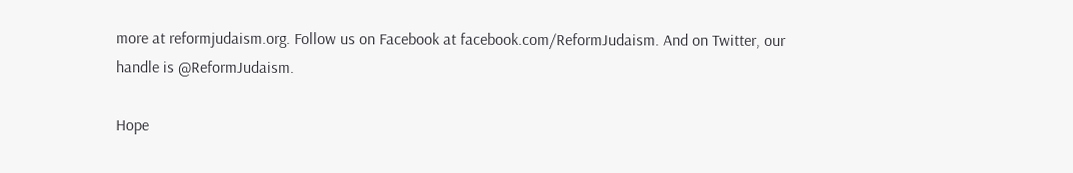more at reformjudaism.org. Follow us on Facebook at facebook.com/ReformJudaism. And on Twitter, our handle is @ReformJudaism.

Hope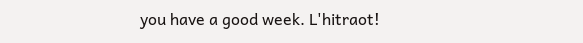you have a good week. L'hitraot!